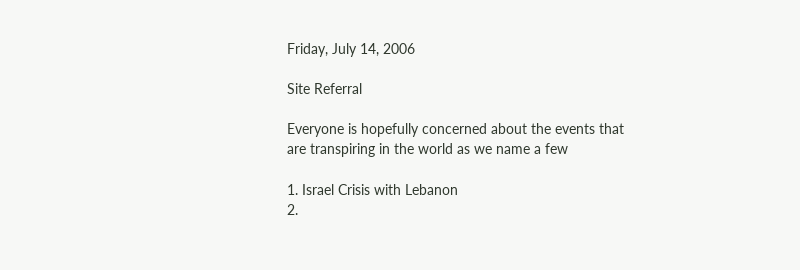Friday, July 14, 2006

Site Referral

Everyone is hopefully concerned about the events that are transpiring in the world as we name a few

1. Israel Crisis with Lebanon
2.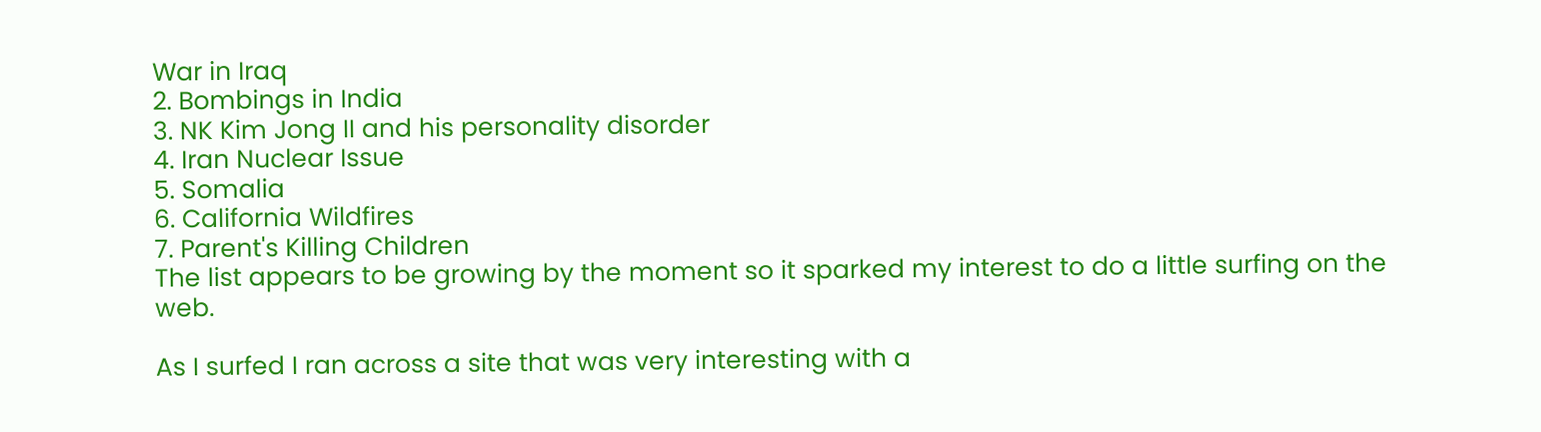War in Iraq
2. Bombings in India
3. NK Kim Jong II and his personality disorder
4. Iran Nuclear Issue
5. Somalia
6. California Wildfires
7. Parent's Killing Children
The list appears to be growing by the moment so it sparked my interest to do a little surfing on the web.

As I surfed I ran across a site that was very interesting with a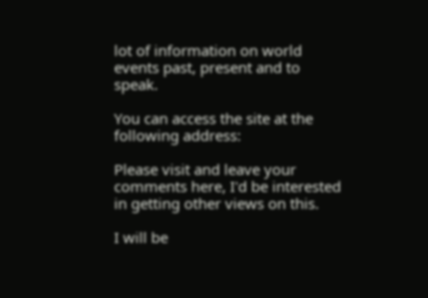lot of information on world events past, present and to speak.

You can access the site at the following address:

Please visit and leave your comments here, I'd be interested in getting other views on this.

I will be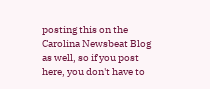posting this on the Carolina Newsbeat Blog as well, so if you post here, you don't have to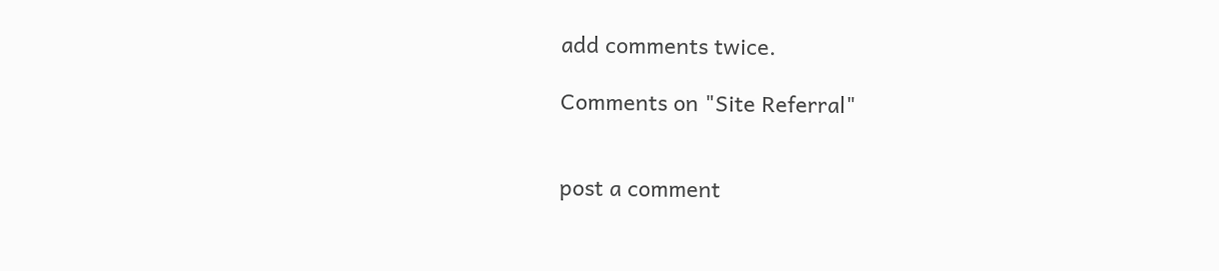add comments twice.

Comments on "Site Referral"


post a comment